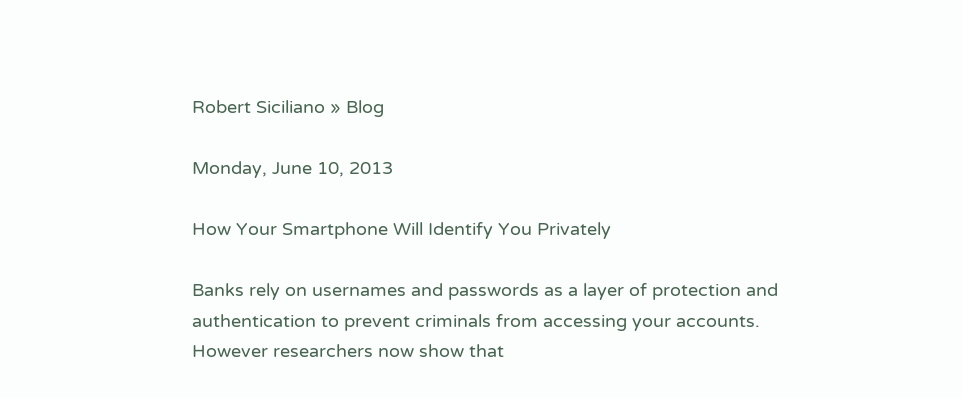Robert Siciliano » Blog

Monday, June 10, 2013

How Your Smartphone Will Identify You Privately

Banks rely on usernames and passwords as a layer of protection and authentication to prevent criminals from accessing your accounts. However researchers now show that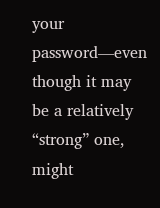your password—even though it may be a relatively “strong” one, might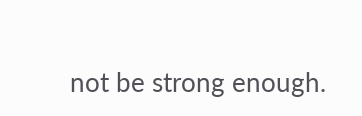not be strong enough.